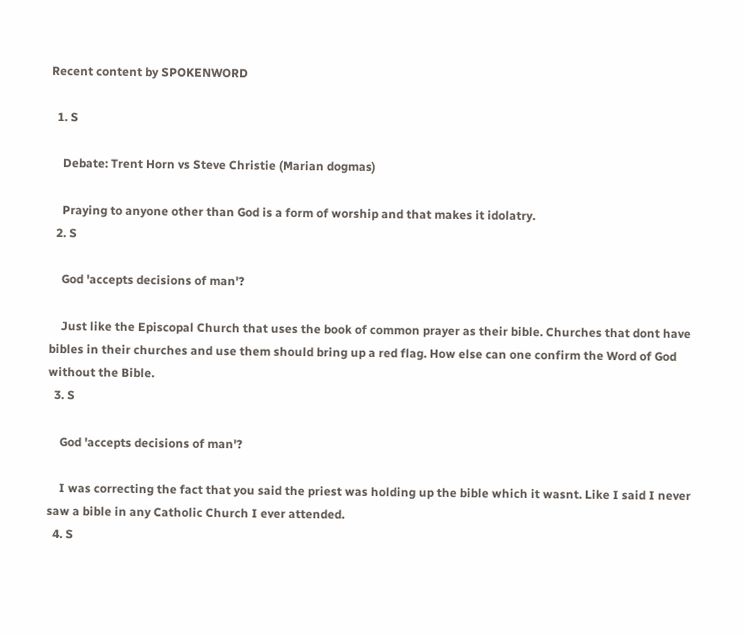Recent content by SPOKENWORD

  1. S

    Debate: Trent Horn vs Steve Christie (Marian dogmas)

    Praying to anyone other than God is a form of worship and that makes it idolatry.
  2. S

    God 'accepts decisions of man'?

    Just like the Episcopal Church that uses the book of common prayer as their bible. Churches that dont have bibles in their churches and use them should bring up a red flag. How else can one confirm the Word of God without the Bible.
  3. S

    God 'accepts decisions of man'?

    I was correcting the fact that you said the priest was holding up the bible which it wasnt. Like I said I never saw a bible in any Catholic Church I ever attended.
  4. S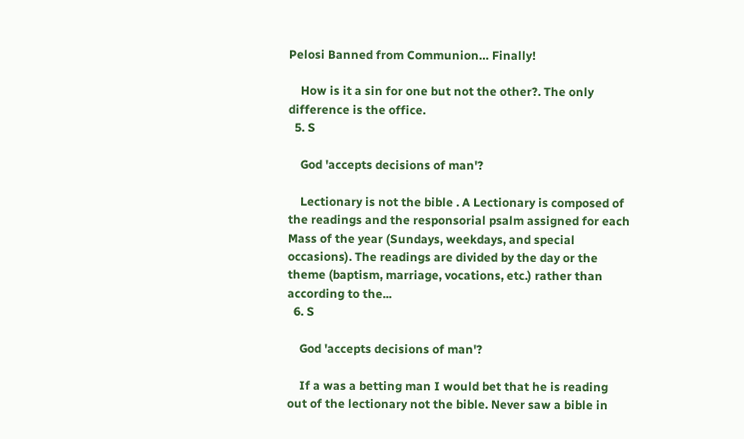Pelosi Banned from Communion… Finally!

    How is it a sin for one but not the other?. The only difference is the office.
  5. S

    God 'accepts decisions of man'?

    Lectionary is not the bible . A Lectionary is composed of the readings and the responsorial psalm assigned for each Mass of the year (Sundays, weekdays, and special occasions). The readings are divided by the day or the theme (baptism, marriage, vocations, etc.) rather than according to the...
  6. S

    God 'accepts decisions of man'?

    If a was a betting man I would bet that he is reading out of the lectionary not the bible. Never saw a bible in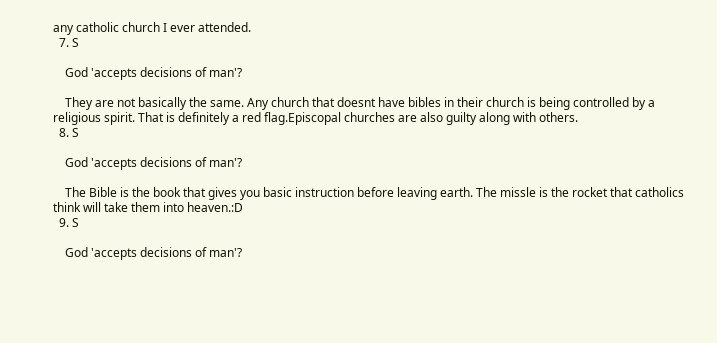any catholic church I ever attended.
  7. S

    God 'accepts decisions of man'?

    They are not basically the same. Any church that doesnt have bibles in their church is being controlled by a religious spirit. That is definitely a red flag.Episcopal churches are also guilty along with others.
  8. S

    God 'accepts decisions of man'?

    The Bible is the book that gives you basic instruction before leaving earth. The missle is the rocket that catholics think will take them into heaven.:D
  9. S

    God 'accepts decisions of man'?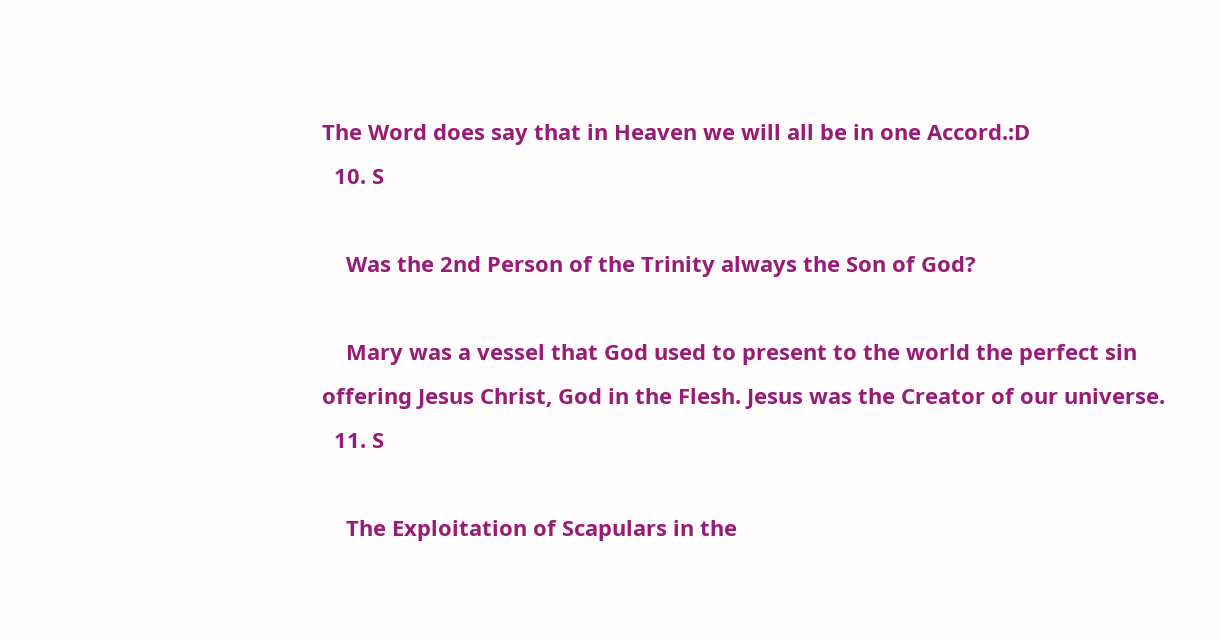The Word does say that in Heaven we will all be in one Accord.:D
  10. S

    Was the 2nd Person of the Trinity always the Son of God?

    Mary was a vessel that God used to present to the world the perfect sin offering Jesus Christ, God in the Flesh. Jesus was the Creator of our universe.
  11. S

    The Exploitation of Scapulars in the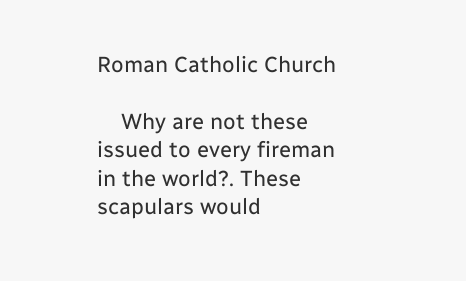Roman Catholic Church

    Why are not these issued to every fireman in the world?. These scapulars would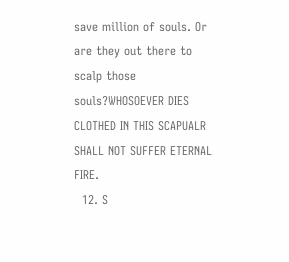save million of souls. Or are they out there to scalp those souls?WHOSOEVER DIES CLOTHED IN THIS SCAPUALR SHALL NOT SUFFER ETERNAL FIRE.
  12. S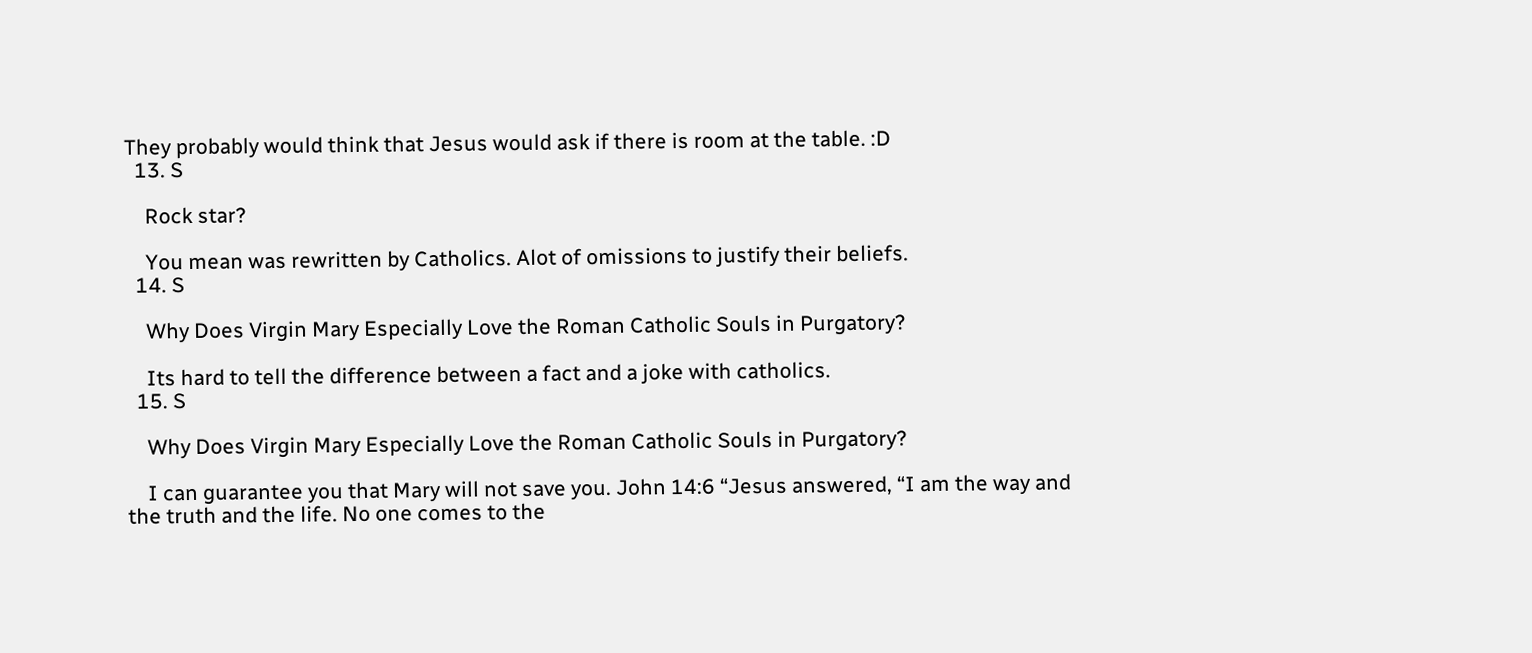They probably would think that Jesus would ask if there is room at the table. :D
  13. S

    Rock star?

    You mean was rewritten by Catholics. Alot of omissions to justify their beliefs.
  14. S

    Why Does Virgin Mary Especially Love the Roman Catholic Souls in Purgatory?

    Its hard to tell the difference between a fact and a joke with catholics.
  15. S

    Why Does Virgin Mary Especially Love the Roman Catholic Souls in Purgatory?

    I can guarantee you that Mary will not save you. John 14:6 “Jesus answered, “I am the way and the truth and the life. No one comes to the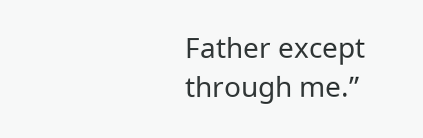Father except through me.”